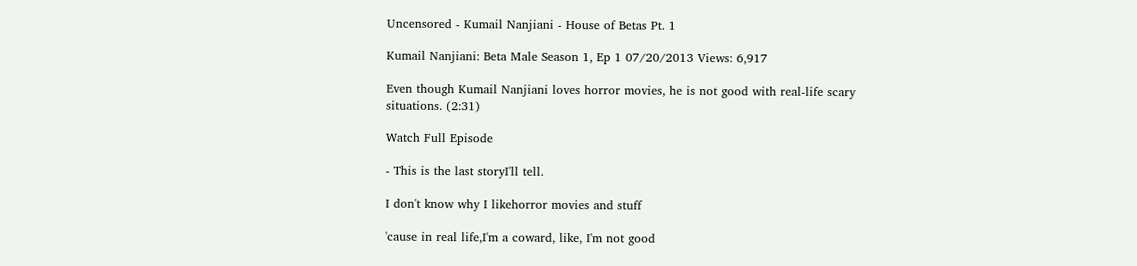Uncensored - Kumail Nanjiani - House of Betas Pt. 1

Kumail Nanjiani: Beta Male Season 1, Ep 1 07/20/2013 Views: 6,917

Even though Kumail Nanjiani loves horror movies, he is not good with real-life scary situations. (2:31)

Watch Full Episode

- This is the last storyI'll tell.

I don't know why I likehorror movies and stuff

'cause in real life,I'm a coward, like, I'm not good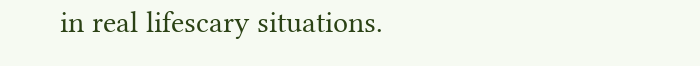in real lifescary situations.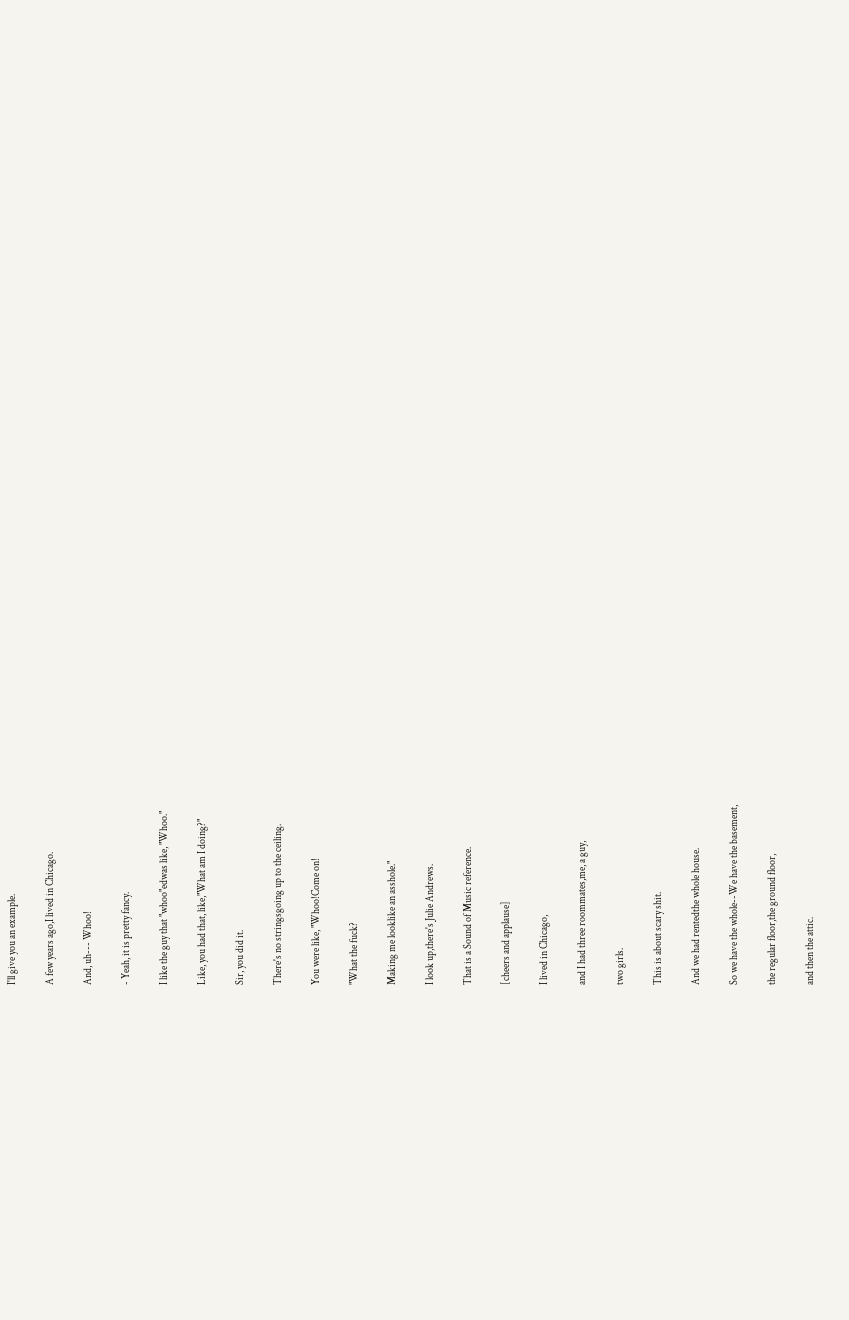I'll give you an example.

A few years ago,I lived in Chicago.

And, uh--- Whoo!

- Yeah, it is pretty fancy.

I like the guy that "whoo"edwas like, "Whoo."

Like, you had that, like,"What am I doing?"

Sir, you did it.

There's no stringsgoing up to the ceiling.

You were like, "Whoo!Come on!

"What the fuck?

Making me looklike an asshole."

I look up,there's Julie Andrews.

That is a Sound of Music reference.

[cheers and applause]

I lived in Chicago,

and I had three roommates,me, a guy,

two girls.

This is about scary shit.

And we had rentedthe whole house.

So we have the whole--We have the basement,

the regular floor,the ground floor,

and then the attic.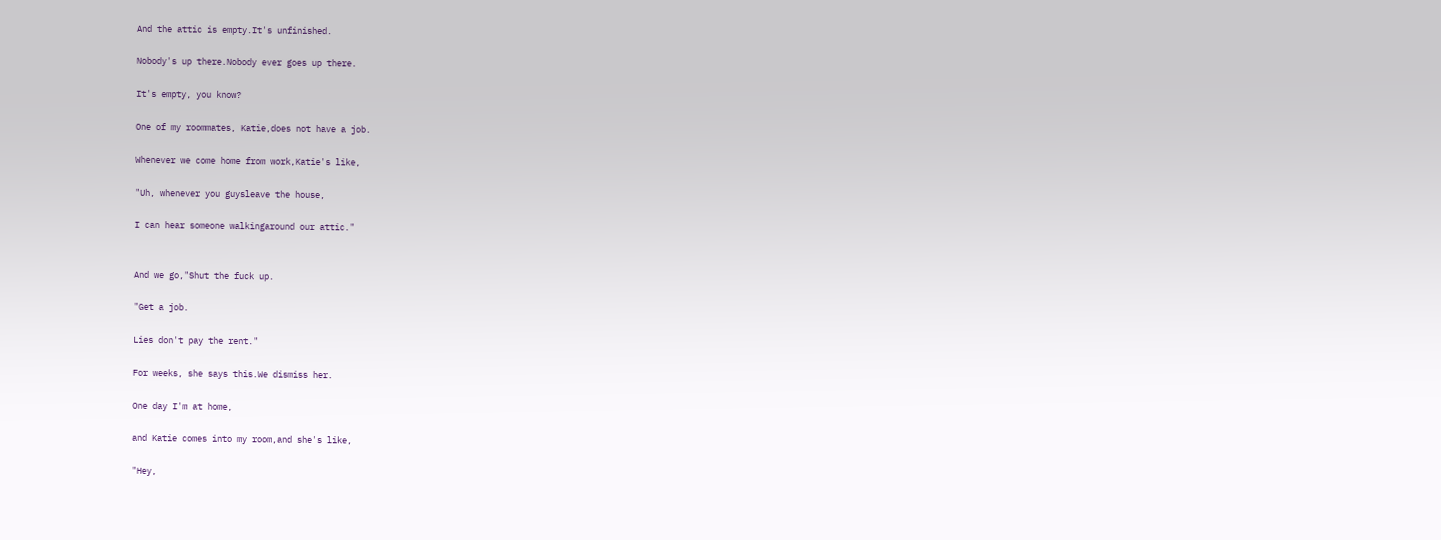And the attic is empty.It's unfinished.

Nobody's up there.Nobody ever goes up there.

It's empty, you know?

One of my roommates, Katie,does not have a job.

Whenever we come home from work,Katie's like,

"Uh, whenever you guysleave the house,

I can hear someone walkingaround our attic."


And we go,"Shut the fuck up.

"Get a job.

Lies don't pay the rent."

For weeks, she says this.We dismiss her.

One day I'm at home,

and Katie comes into my room,and she's like,

"Hey,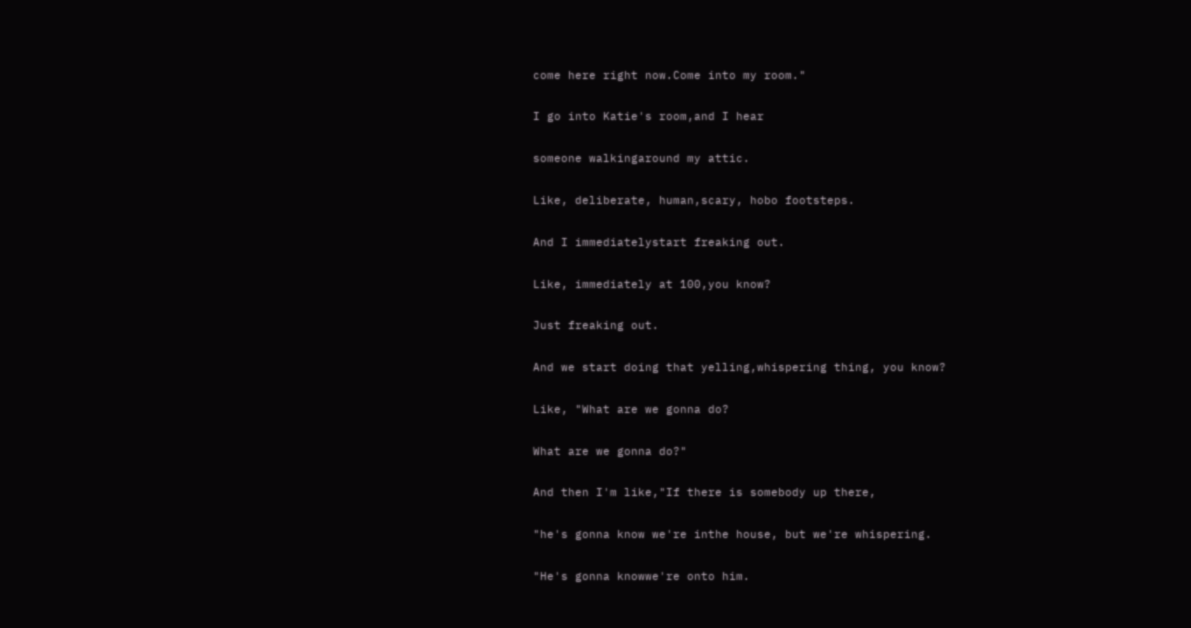come here right now.Come into my room."

I go into Katie's room,and I hear

someone walkingaround my attic.

Like, deliberate, human,scary, hobo footsteps.

And I immediatelystart freaking out.

Like, immediately at 100,you know?

Just freaking out.

And we start doing that yelling,whispering thing, you know?

Like, "What are we gonna do?

What are we gonna do?"

And then I'm like,"If there is somebody up there,

"he's gonna know we're inthe house, but we're whispering.

"He's gonna knowwe're onto him.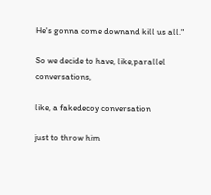He's gonna come downand kill us all."

So we decide to have, like,parallel conversations,

like, a fakedecoy conversation

just to throw him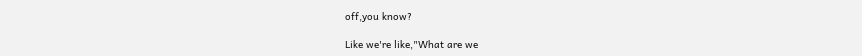off,you know?

Like we're like,"What are we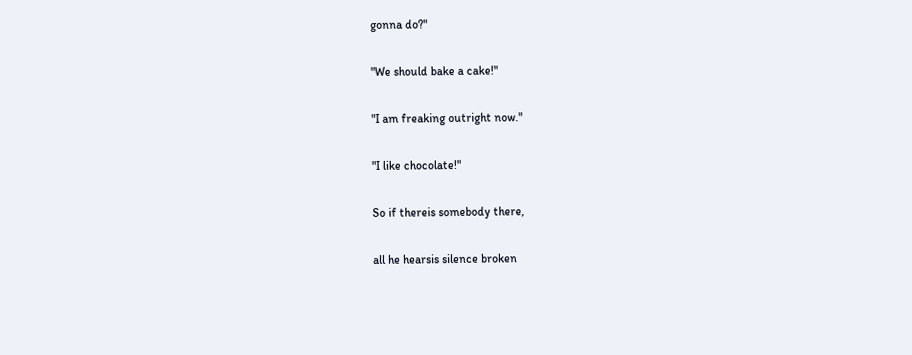gonna do?"

"We should bake a cake!"

"I am freaking outright now."

"I like chocolate!"

So if thereis somebody there,

all he hearsis silence broken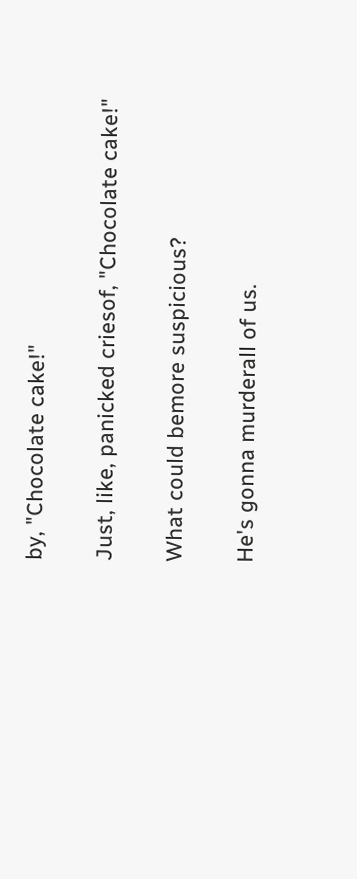by, "Chocolate cake!"

Just, like, panicked criesof, "Chocolate cake!"

What could bemore suspicious?

He's gonna murderall of us.